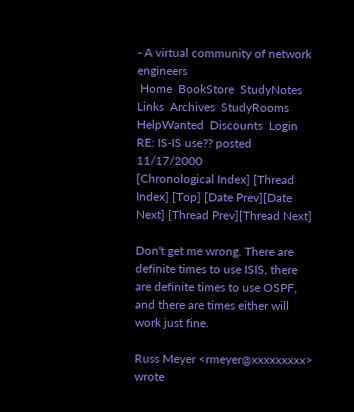- A virtual community of network engineers
 Home  BookStore  StudyNotes  Links  Archives  StudyRooms  HelpWanted  Discounts  Login
RE: IS-IS use?? posted 11/17/2000
[Chronological Index] [Thread Index] [Top] [Date Prev][Date Next] [Thread Prev][Thread Next]

Don't get me wrong. There are definite times to use ISIS, there are definite times to use OSPF, and there are times either will work just fine.

Russ Meyer <rmeyer@xxxxxxxxx> wrote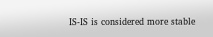IS-IS is considered more stable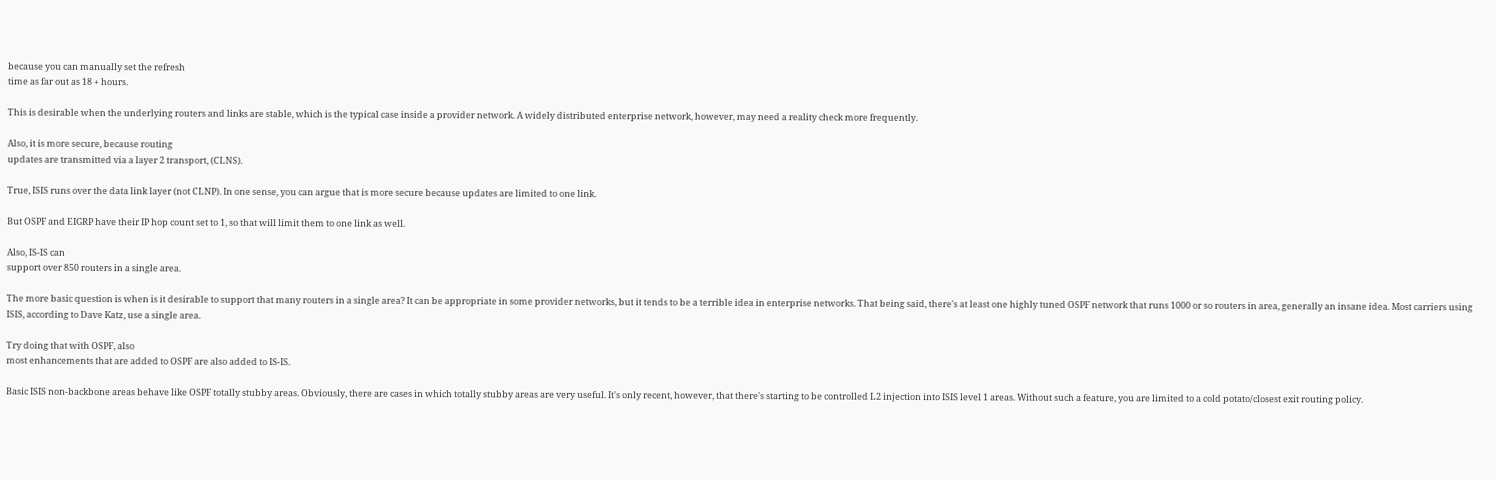because you can manually set the refresh
time as far out as 18 + hours.

This is desirable when the underlying routers and links are stable, which is the typical case inside a provider network. A widely distributed enterprise network, however, may need a reality check more frequently.

Also, it is more secure, because routing
updates are transmitted via a layer 2 transport, (CLNS).

True, ISIS runs over the data link layer (not CLNP). In one sense, you can argue that is more secure because updates are limited to one link.

But OSPF and EIGRP have their IP hop count set to 1, so that will limit them to one link as well.

Also, IS-IS can
support over 850 routers in a single area.

The more basic question is when is it desirable to support that many routers in a single area? It can be appropriate in some provider networks, but it tends to be a terrible idea in enterprise networks. That being said, there's at least one highly tuned OSPF network that runs 1000 or so routers in area, generally an insane idea. Most carriers using ISIS, according to Dave Katz, use a single area.

Try doing that with OSPF, also
most enhancements that are added to OSPF are also added to IS-IS.

Basic ISIS non-backbone areas behave like OSPF totally stubby areas. Obviously, there are cases in which totally stubby areas are very useful. It's only recent, however, that there's starting to be controlled L2 injection into ISIS level 1 areas. Without such a feature, you are limited to a cold potato/closest exit routing policy.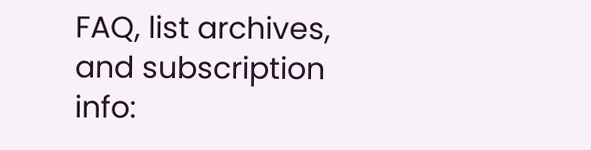FAQ, list archives, and subscription info: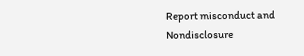Report misconduct and Nondisclosure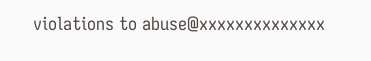violations to abuse@xxxxxxxxxxxxxx